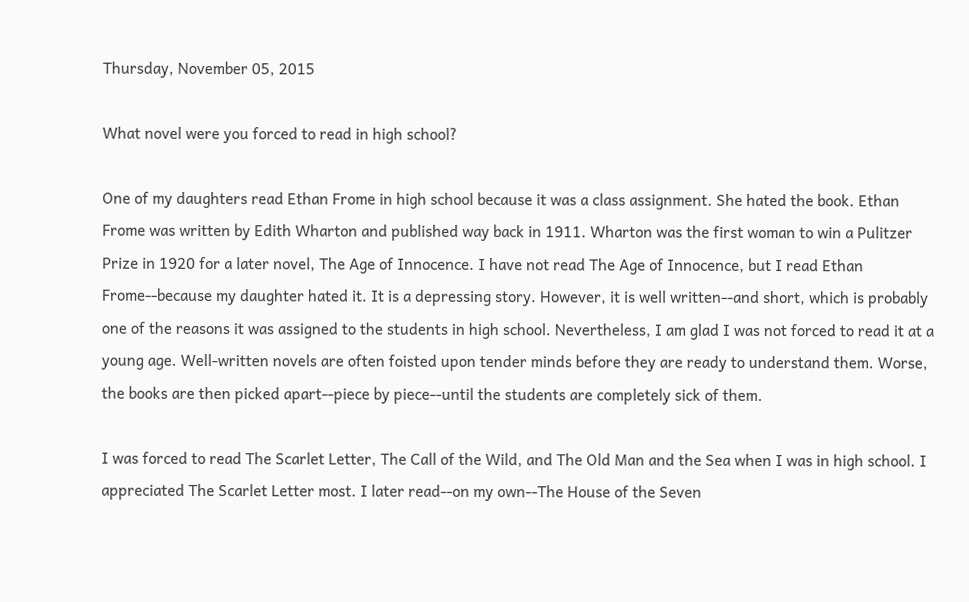Thursday, November 05, 2015

What novel were you forced to read in high school?

One of my daughters read Ethan Frome in high school because it was a class assignment. She hated the book. Ethan Frome was written by Edith Wharton and published way back in 1911. Wharton was the first woman to win a Pulitzer Prize in 1920 for a later novel, The Age of Innocence. I have not read The Age of Innocence, but I read Ethan Frome--because my daughter hated it. It is a depressing story. However, it is well written--and short, which is probably one of the reasons it was assigned to the students in high school. Nevertheless, I am glad I was not forced to read it at a young age. Well-written novels are often foisted upon tender minds before they are ready to understand them. Worse, the books are then picked apart--piece by piece--until the students are completely sick of them.

I was forced to read The Scarlet Letter, The Call of the Wild, and The Old Man and the Sea when I was in high school. I appreciated The Scarlet Letter most. I later read--on my own--The House of the Seven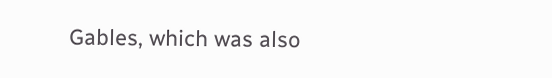Gables, which was also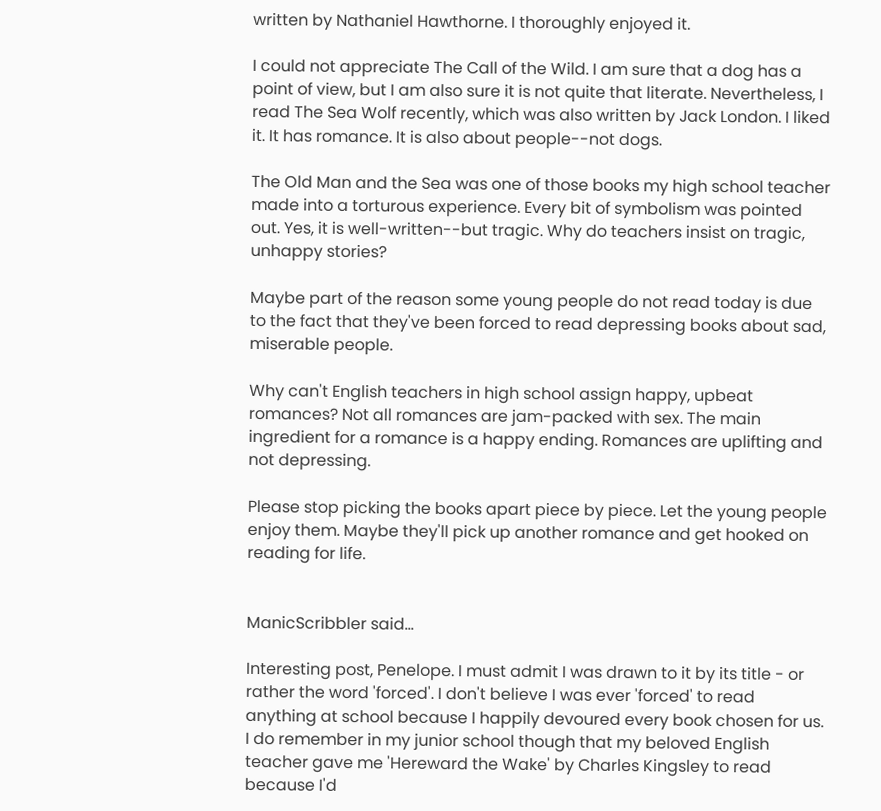written by Nathaniel Hawthorne. I thoroughly enjoyed it.

I could not appreciate The Call of the Wild. I am sure that a dog has a point of view, but I am also sure it is not quite that literate. Nevertheless, I read The Sea Wolf recently, which was also written by Jack London. I liked it. It has romance. It is also about people--not dogs.

The Old Man and the Sea was one of those books my high school teacher made into a torturous experience. Every bit of symbolism was pointed out. Yes, it is well-written--but tragic. Why do teachers insist on tragic, unhappy stories?

Maybe part of the reason some young people do not read today is due to the fact that they've been forced to read depressing books about sad, miserable people.

Why can't English teachers in high school assign happy, upbeat romances? Not all romances are jam-packed with sex. The main ingredient for a romance is a happy ending. Romances are uplifting and not depressing.

Please stop picking the books apart piece by piece. Let the young people enjoy them. Maybe they'll pick up another romance and get hooked on reading for life.


ManicScribbler said...

Interesting post, Penelope. I must admit I was drawn to it by its title - or rather the word 'forced'. I don't believe I was ever 'forced' to read anything at school because I happily devoured every book chosen for us. I do remember in my junior school though that my beloved English teacher gave me 'Hereward the Wake' by Charles Kingsley to read because I'd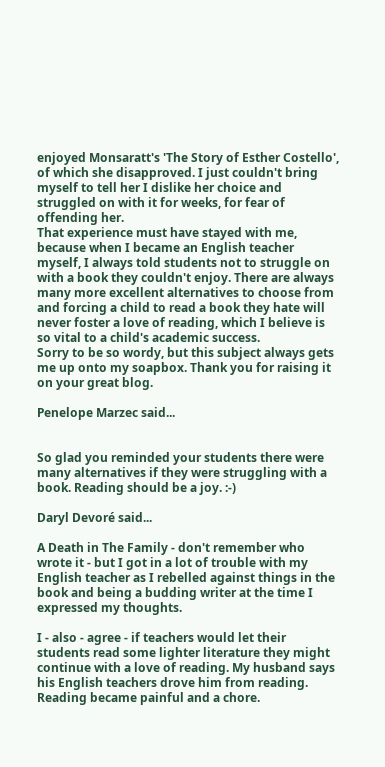enjoyed Monsaratt's 'The Story of Esther Costello', of which she disapproved. I just couldn't bring myself to tell her I dislike her choice and struggled on with it for weeks, for fear of offending her.
That experience must have stayed with me, because when I became an English teacher myself, I always told students not to struggle on with a book they couldn't enjoy. There are always many more excellent alternatives to choose from and forcing a child to read a book they hate will never foster a love of reading, which I believe is so vital to a child's academic success.
Sorry to be so wordy, but this subject always gets me up onto my soapbox. Thank you for raising it on your great blog.

Penelope Marzec said...


So glad you reminded your students there were many alternatives if they were struggling with a book. Reading should be a joy. :-)

Daryl Devoré said...

A Death in The Family - don't remember who wrote it - but I got in a lot of trouble with my English teacher as I rebelled against things in the book and being a budding writer at the time I expressed my thoughts.

I - also - agree - if teachers would let their students read some lighter literature they might continue with a love of reading. My husband says his English teachers drove him from reading. Reading became painful and a chore.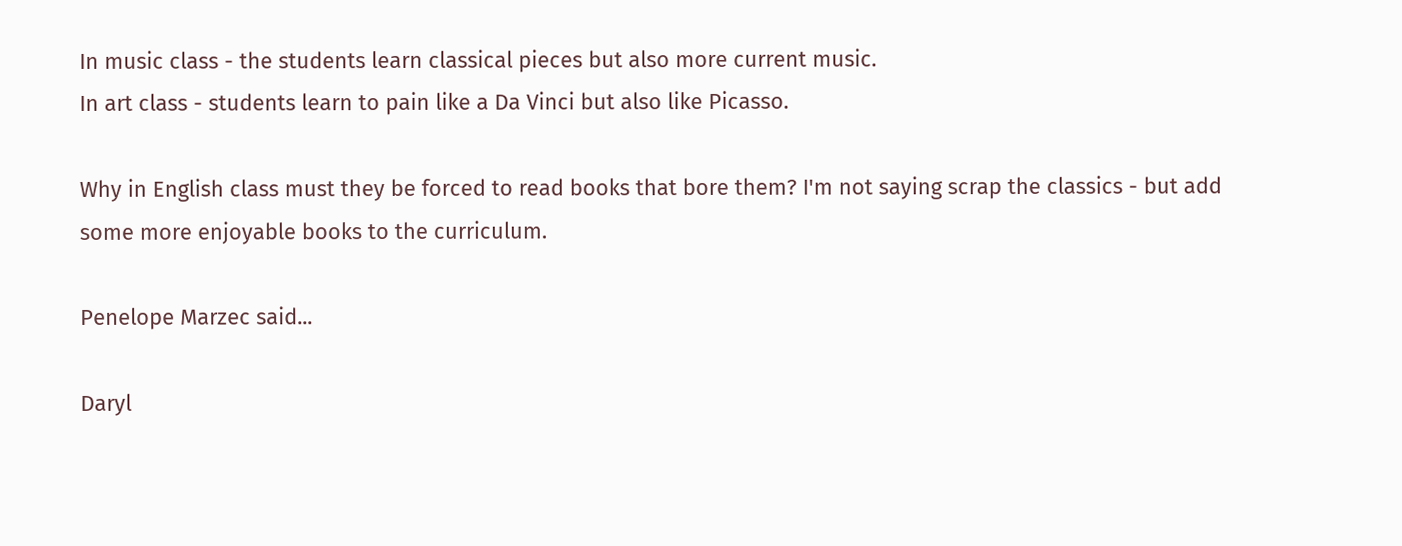In music class - the students learn classical pieces but also more current music.
In art class - students learn to pain like a Da Vinci but also like Picasso.

Why in English class must they be forced to read books that bore them? I'm not saying scrap the classics - but add some more enjoyable books to the curriculum.

Penelope Marzec said...

Daryl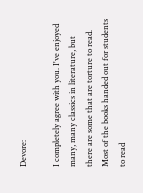Devore:

I completely agree with you. I've enjoyed many, many classics in literature, but there are some that are torture to read. Most of the books handed out for students to read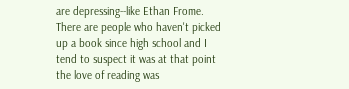are depressing--like Ethan Frome. There are people who haven't picked up a book since high school and I tend to suspect it was at that point the love of reading was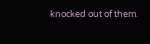knocked out of them.